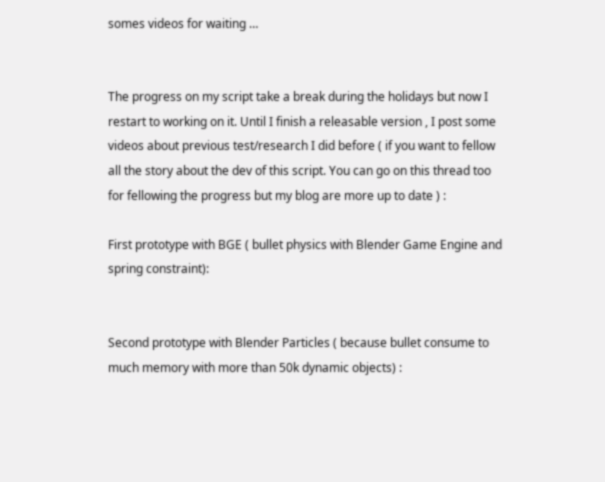somes videos for waiting …


The progress on my script take a break during the holidays but now I restart to working on it. Until I finish a releasable version , I post some videos about previous test/research I did before ( if you want to fellow all the story about the dev of this script. You can go on this thread too for fellowing the progress but my blog are more up to date ) :

First prototype with BGE ( bullet physics with Blender Game Engine and spring constraint):


Second prototype with Blender Particles ( because bullet consume to much memory with more than 50k dynamic objects) :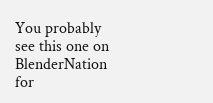You probably see this one on BlenderNation for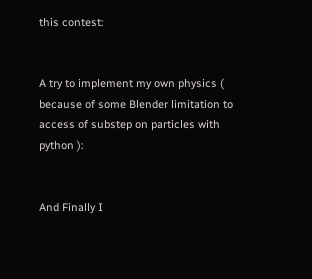this contest:


A try to implement my own physics ( because of some Blender limitation to access of substep on particles with python ):


And Finally I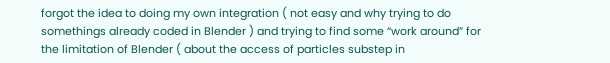forgot the idea to doing my own integration ( not easy and why trying to do somethings already coded in Blender ) and trying to find some “work around” for the limitation of Blender ( about the access of particles substep in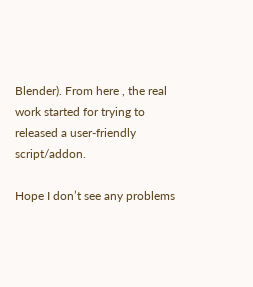Blender). From here , the real work started for trying to released a user-friendly script/addon.

Hope I don’t see any problems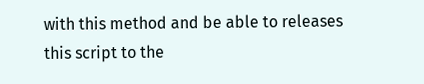with this method and be able to releases this script to the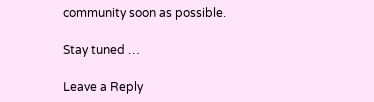community soon as possible.

Stay tuned …

Leave a Reply